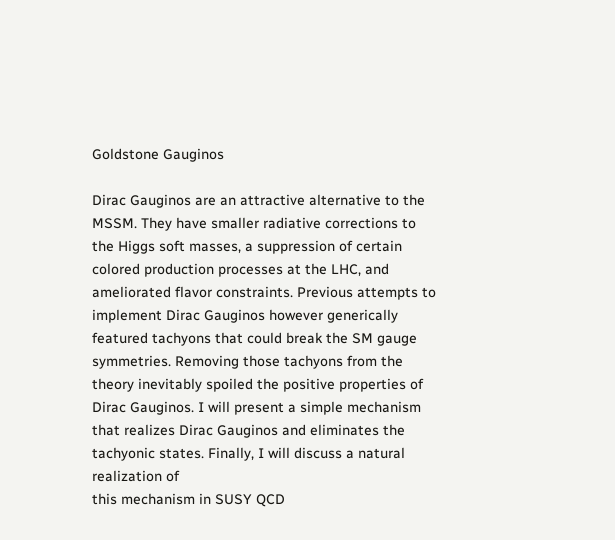Goldstone Gauginos

Dirac Gauginos are an attractive alternative to the MSSM. They have smaller radiative corrections to the Higgs soft masses, a suppression of certain colored production processes at the LHC, and ameliorated flavor constraints. Previous attempts to implement Dirac Gauginos however generically featured tachyons that could break the SM gauge symmetries. Removing those tachyons from the theory inevitably spoiled the positive properties of Dirac Gauginos. I will present a simple mechanism that realizes Dirac Gauginos and eliminates the tachyonic states. Finally, I will discuss a natural realization of
this mechanism in SUSY QCD